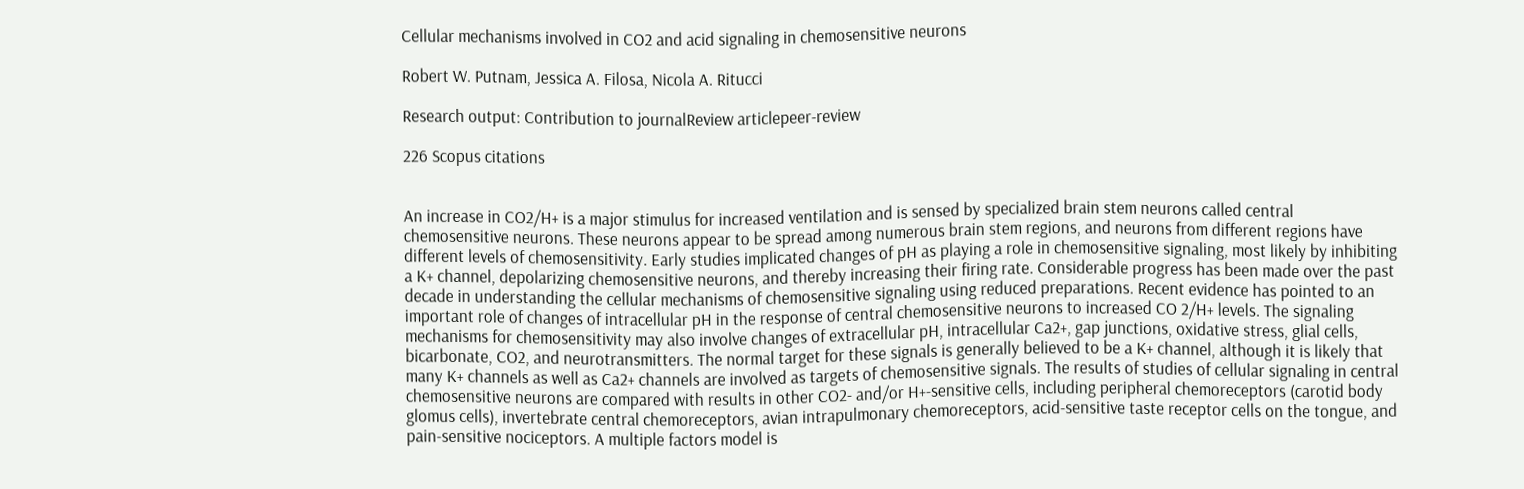Cellular mechanisms involved in CO2 and acid signaling in chemosensitive neurons

Robert W. Putnam, Jessica A. Filosa, Nicola A. Ritucci

Research output: Contribution to journalReview articlepeer-review

226 Scopus citations


An increase in CO2/H+ is a major stimulus for increased ventilation and is sensed by specialized brain stem neurons called central chemosensitive neurons. These neurons appear to be spread among numerous brain stem regions, and neurons from different regions have different levels of chemosensitivity. Early studies implicated changes of pH as playing a role in chemosensitive signaling, most likely by inhibiting a K+ channel, depolarizing chemosensitive neurons, and thereby increasing their firing rate. Considerable progress has been made over the past decade in understanding the cellular mechanisms of chemosensitive signaling using reduced preparations. Recent evidence has pointed to an important role of changes of intracellular pH in the response of central chemosensitive neurons to increased CO 2/H+ levels. The signaling mechanisms for chemosensitivity may also involve changes of extracellular pH, intracellular Ca2+, gap junctions, oxidative stress, glial cells, bicarbonate, CO2, and neurotransmitters. The normal target for these signals is generally believed to be a K+ channel, although it is likely that many K+ channels as well as Ca2+ channels are involved as targets of chemosensitive signals. The results of studies of cellular signaling in central chemosensitive neurons are compared with results in other CO2- and/or H+-sensitive cells, including peripheral chemoreceptors (carotid body glomus cells), invertebrate central chemoreceptors, avian intrapulmonary chemoreceptors, acid-sensitive taste receptor cells on the tongue, and pain-sensitive nociceptors. A multiple factors model is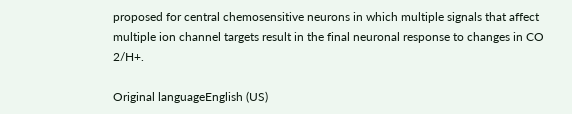proposed for central chemosensitive neurons in which multiple signals that affect multiple ion channel targets result in the final neuronal response to changes in CO 2/H+.

Original languageEnglish (US)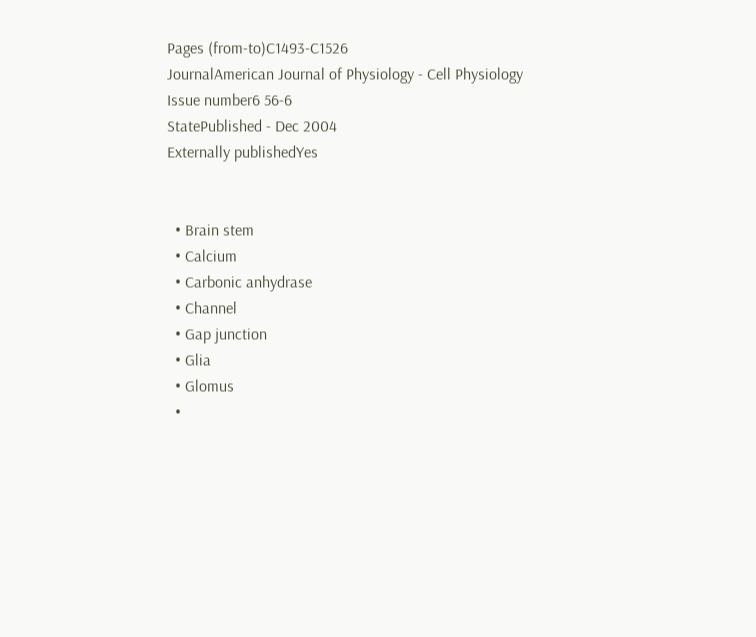Pages (from-to)C1493-C1526
JournalAmerican Journal of Physiology - Cell Physiology
Issue number6 56-6
StatePublished - Dec 2004
Externally publishedYes


  • Brain stem
  • Calcium
  • Carbonic anhydrase
  • Channel
  • Gap junction
  • Glia
  • Glomus
  •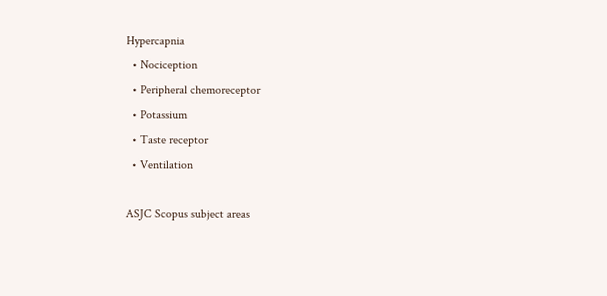Hypercapnia
  • Nociception
  • Peripheral chemoreceptor
  • Potassium
  • Taste receptor
  • Ventilation

ASJC Scopus subject areas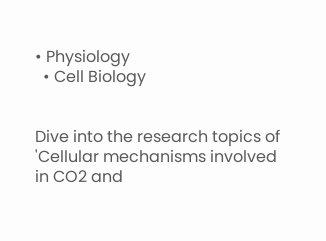• Physiology
  • Cell Biology


Dive into the research topics of 'Cellular mechanisms involved in CO2 and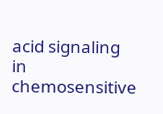acid signaling in chemosensitive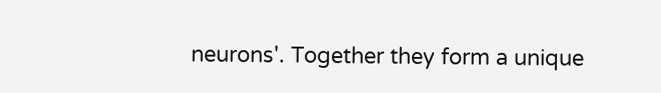neurons'. Together they form a unique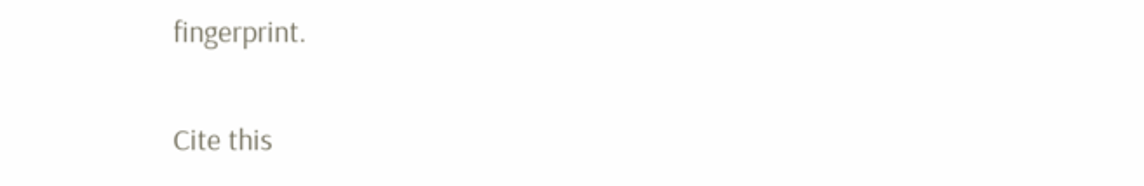fingerprint.

Cite this